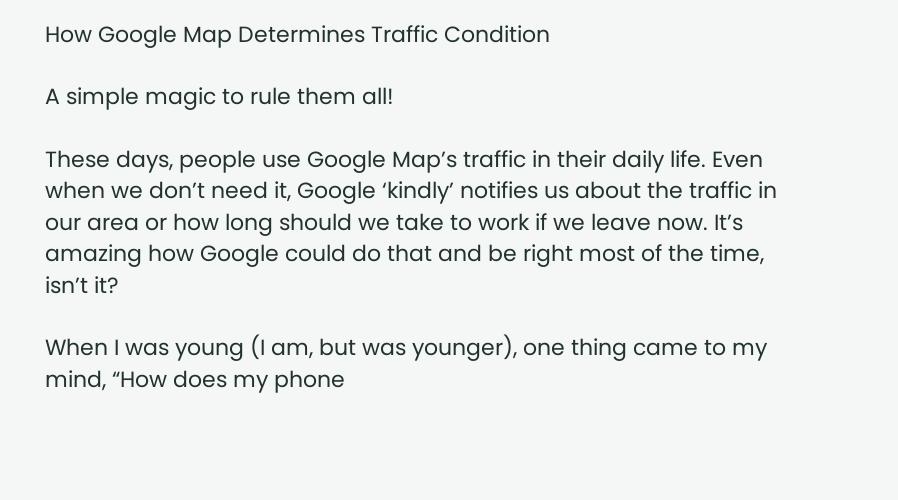How Google Map Determines Traffic Condition

A simple magic to rule them all!

These days, people use Google Map’s traffic in their daily life. Even when we don’t need it, Google ‘kindly’ notifies us about the traffic in our area or how long should we take to work if we leave now. It’s amazing how Google could do that and be right most of the time, isn’t it?

When I was young (I am, but was younger), one thing came to my mind, “How does my phone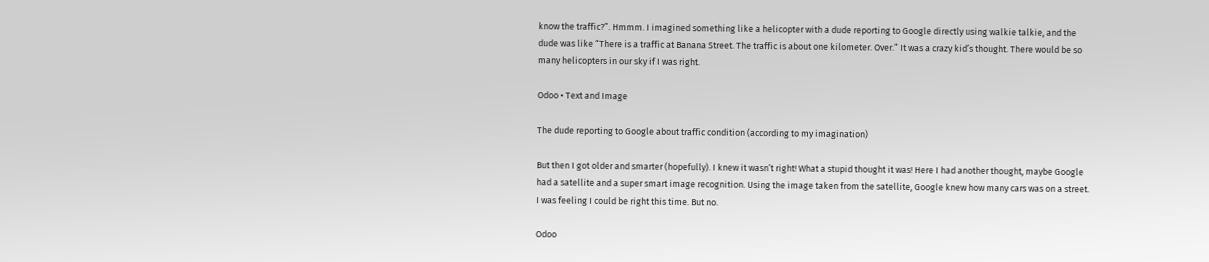know the traffic?”. Hmmm. I imagined something like a helicopter with a dude reporting to Google directly using walkie talkie, and the dude was like “There is a traffic at Banana Street. The traffic is about one kilometer. Over.” It was a crazy kid’s thought. There would be so many helicopters in our sky if I was right.

Odoo • Text and Image

The dude reporting to Google about traffic condition (according to my imagination)

But then I got older and smarter (hopefully). I knew it wasn’t right! What a stupid thought it was! Here I had another thought, maybe Google had a satellite and a super smart image recognition. Using the image taken from the satellite, Google knew how many cars was on a street. I was feeling I could be right this time. But no.

Odoo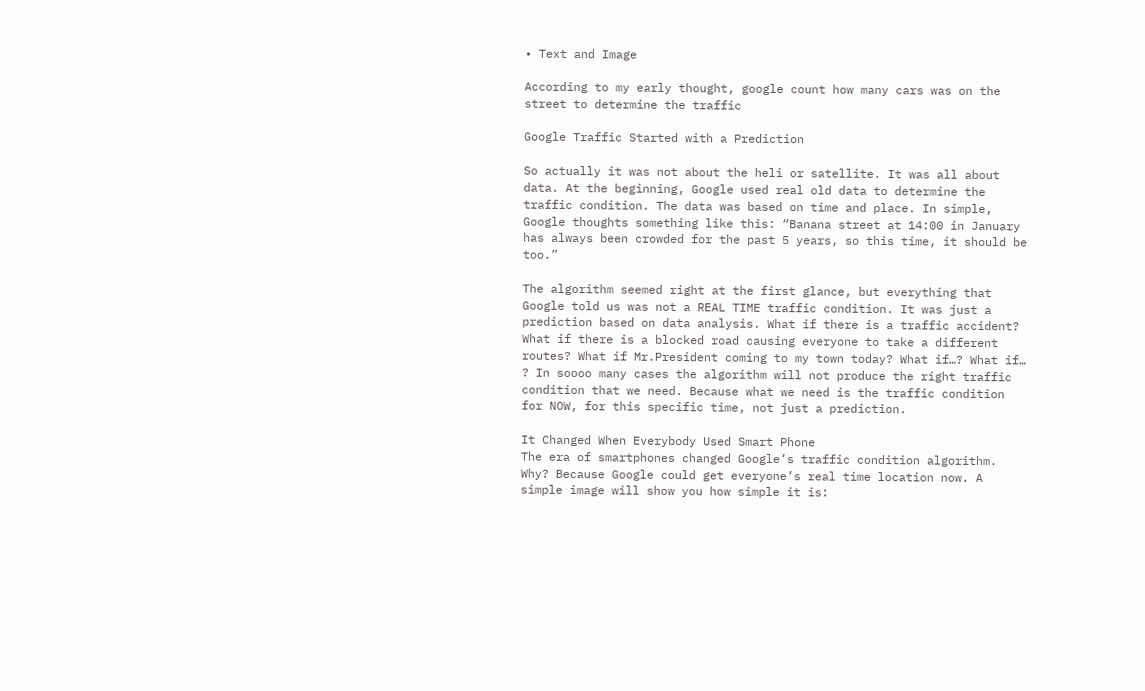• Text and Image

According to my early thought, google count how many cars was on the street to determine the traffic

Google Traffic Started with a Prediction

So actually it was not about the heli or satellite. It was all about data. At the beginning, Google used real old data to determine the traffic condition. The data was based on time and place. In simple, Google thoughts something like this: “Banana street at 14:00 in January has always been crowded for the past 5 years, so this time, it should be too.”

The algorithm seemed right at the first glance, but everything that Google told us was not a REAL TIME traffic condition. It was just a prediction based on data analysis. What if there is a traffic accident? What if there is a blocked road causing everyone to take a different routes? What if Mr.President coming to my town today? What if…? What if… ? In soooo many cases the algorithm will not produce the right traffic condition that we need. Because what we need is the traffic condition for NOW, for this specific time, not just a prediction.

It Changed When Everybody Used Smart Phone
The era of smartphones changed Google’s traffic condition algorithm. Why? Because Google could get everyone’s real time location now. A simple image will show you how simple it is: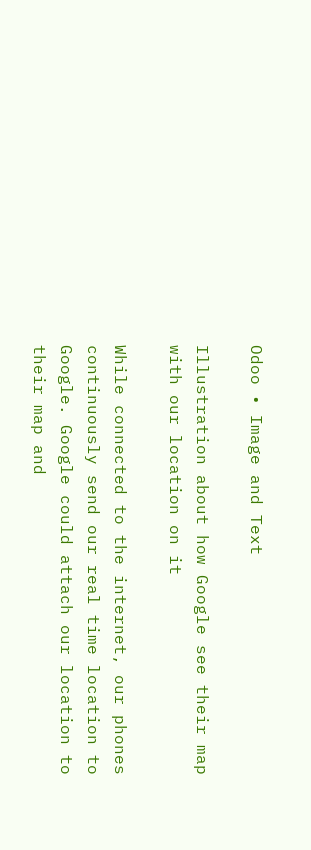Odoo • Image and Text

Illustration about how Google see their map with our location on it

While connected to the internet, our phones continuously send our real time location to Google. Google could attach our location to their map and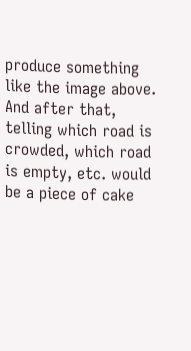produce something like the image above. And after that, telling which road is crowded, which road is empty, etc. would be a piece of cake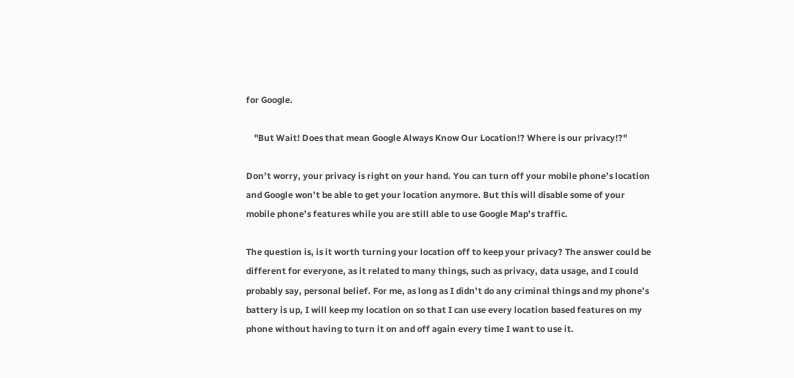for Google.

    "But Wait! Does that mean Google Always Know Our Location!? Where is our privacy!?"

Don’t worry, your privacy is right on your hand. You can turn off your mobile phone’s location and Google won’t be able to get your location anymore. But this will disable some of your mobile phone’s features while you are still able to use Google Map’s traffic.

The question is, is it worth turning your location off to keep your privacy? The answer could be different for everyone, as it related to many things, such as privacy, data usage, and I could probably say, personal belief. For me, as long as I didn’t do any criminal things and my phone’s battery is up, I will keep my location on so that I can use every location based features on my phone without having to turn it on and off again every time I want to use it.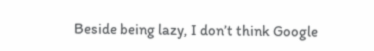Beside being lazy, I don’t think Google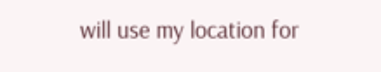will use my location for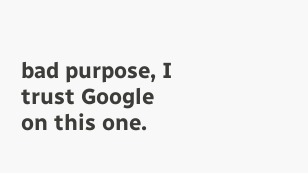bad purpose, I trust Google on this one.